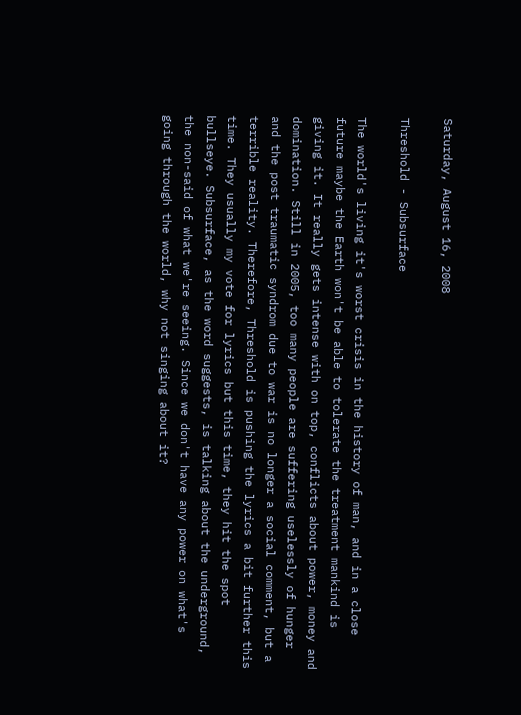Saturday, August 16, 2008

Threshold - Subsurface

The world's living it's worst crisis in the history of man, and in a close future maybe the Earth won't be able to tolerate the treatment mankind is giving it. It really gets intense with on top, conflicts about power, money and domination. Still in 2005, too many people are suffering uselessly of hunger and the post traumatic syndrom due to war is no longer a social comment, but a terrible reality. Therefore, Threshold is pushing the lyrics a bit further this time. They usually my vote for lyrics but this time, they hit the spot bullseye. Subsurface, as the word suggests, is talking about the underground, the non-said of what we're seeing. Since we don't have any power on what's going through the world, why not singing about it?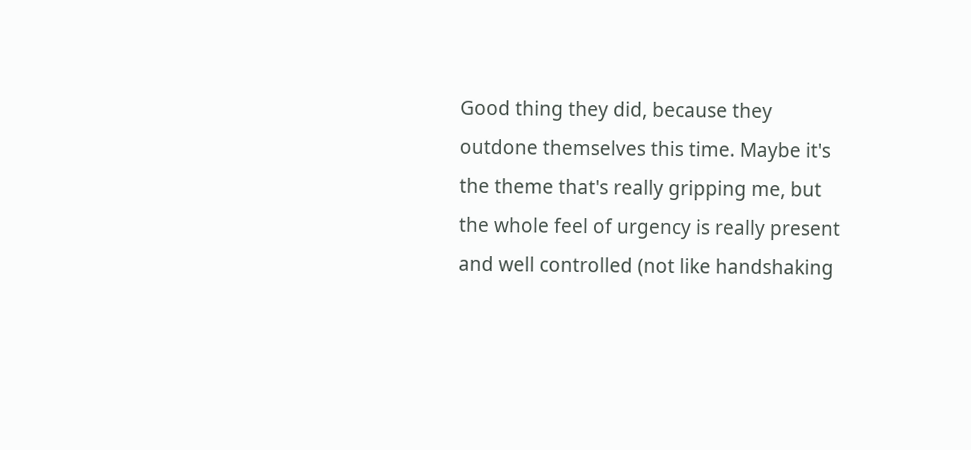Good thing they did, because they outdone themselves this time. Maybe it's the theme that's really gripping me, but the whole feel of urgency is really present and well controlled (not like handshaking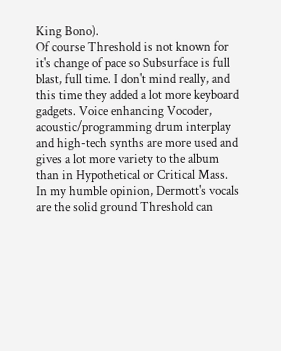King Bono).
Of course Threshold is not known for it's change of pace so Subsurface is full blast, full time. I don't mind really, and this time they added a lot more keyboard gadgets. Voice enhancing Vocoder, acoustic/programming drum interplay and high-tech synths are more used and gives a lot more variety to the album than in Hypothetical or Critical Mass. In my humble opinion, Dermott's vocals are the solid ground Threshold can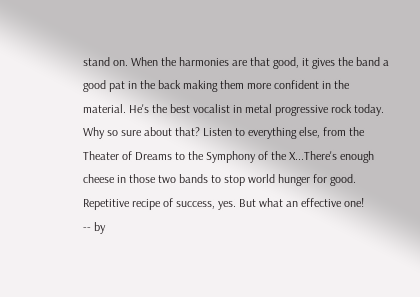stand on. When the harmonies are that good, it gives the band a good pat in the back making them more confident in the material. He's the best vocalist in metal progressive rock today. Why so sure about that? Listen to everything else, from the Theater of Dreams to the Symphony of the X...There's enough cheese in those two bands to stop world hunger for good. Repetitive recipe of success, yes. But what an effective one!
-- by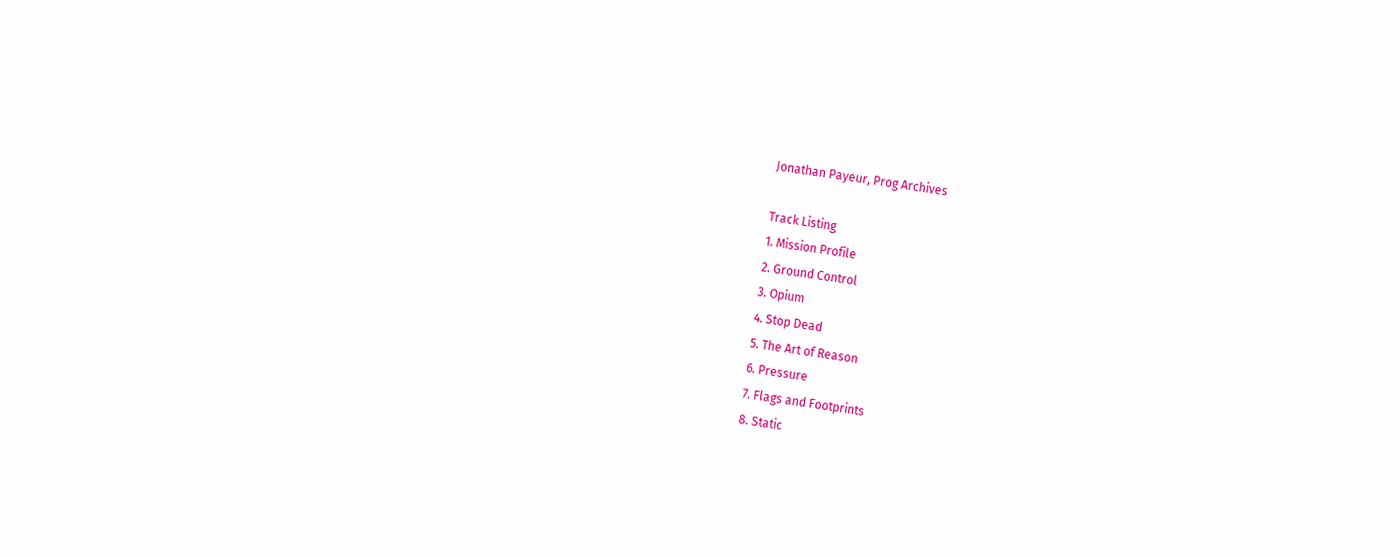Jonathan Payeur, Prog Archives

Track Listing
1. Mission Profile
2. Ground Control
3. Opium
4. Stop Dead
5. The Art of Reason
6. Pressure
7. Flags and Footprints
8. Static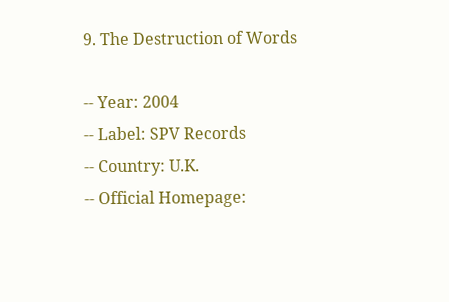9. The Destruction of Words

-- Year: 2004
-- Label: SPV Records
-- Country: U.K.
-- Official Homepage: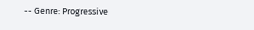-- Genre: Progressive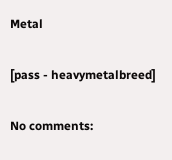Metal

[pass - heavymetalbreed]

No comments: